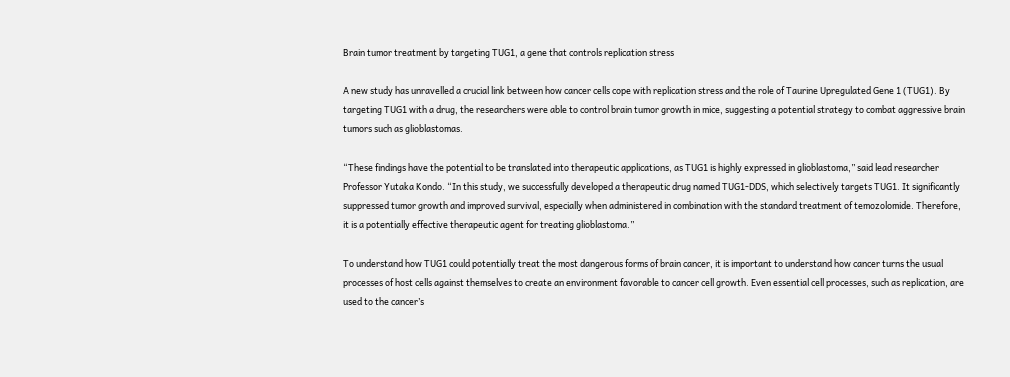Brain tumor treatment by targeting TUG1, a gene that controls replication stress

A new study has unravelled a crucial link between how cancer cells cope with replication stress and the role of Taurine Upregulated Gene 1 (TUG1). By targeting TUG1 with a drug, the researchers were able to control brain tumor growth in mice, suggesting a potential strategy to combat aggressive brain tumors such as glioblastomas.

“These findings have the potential to be translated into therapeutic applications, as TUG1 is highly expressed in glioblastoma,” said lead researcher Professor Yutaka Kondo. “In this study, we successfully developed a therapeutic drug named TUG1-DDS, which selectively targets TUG1. It significantly suppressed tumor growth and improved survival, especially when administered in combination with the standard treatment of temozolomide. Therefore, it is a potentially effective therapeutic agent for treating glioblastoma.”

To understand how TUG1 could potentially treat the most dangerous forms of brain cancer, it is important to understand how cancer turns the usual processes of host cells against themselves to create an environment favorable to cancer cell growth. Even essential cell processes, such as replication, are used to the cancer’s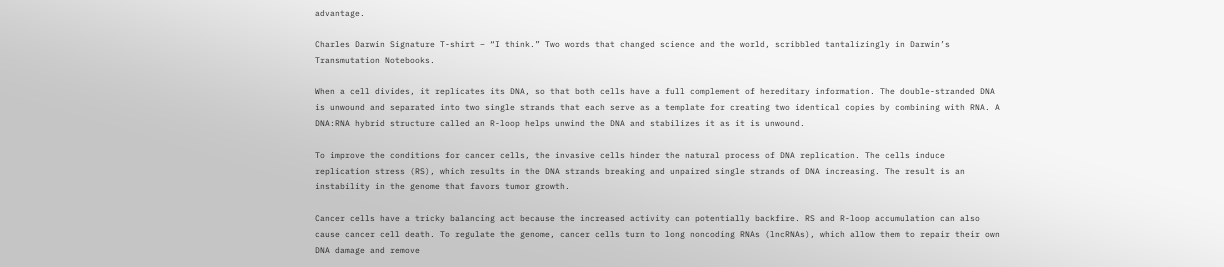advantage.

Charles Darwin Signature T-shirt – “I think.” Two words that changed science and the world, scribbled tantalizingly in Darwin’s Transmutation Notebooks.

When a cell divides, it replicates its DNA, so that both cells have a full complement of hereditary information. The double-stranded DNA is unwound and separated into two single strands that each serve as a template for creating two identical copies by combining with RNA. A DNA:RNA hybrid structure called an R-loop helps unwind the DNA and stabilizes it as it is unwound.

To improve the conditions for cancer cells, the invasive cells hinder the natural process of DNA replication. The cells induce replication stress (RS), which results in the DNA strands breaking and unpaired single strands of DNA increasing. The result is an instability in the genome that favors tumor growth.

Cancer cells have a tricky balancing act because the increased activity can potentially backfire. RS and R-loop accumulation can also cause cancer cell death. To regulate the genome, cancer cells turn to long noncoding RNAs (lncRNAs), which allow them to repair their own DNA damage and remove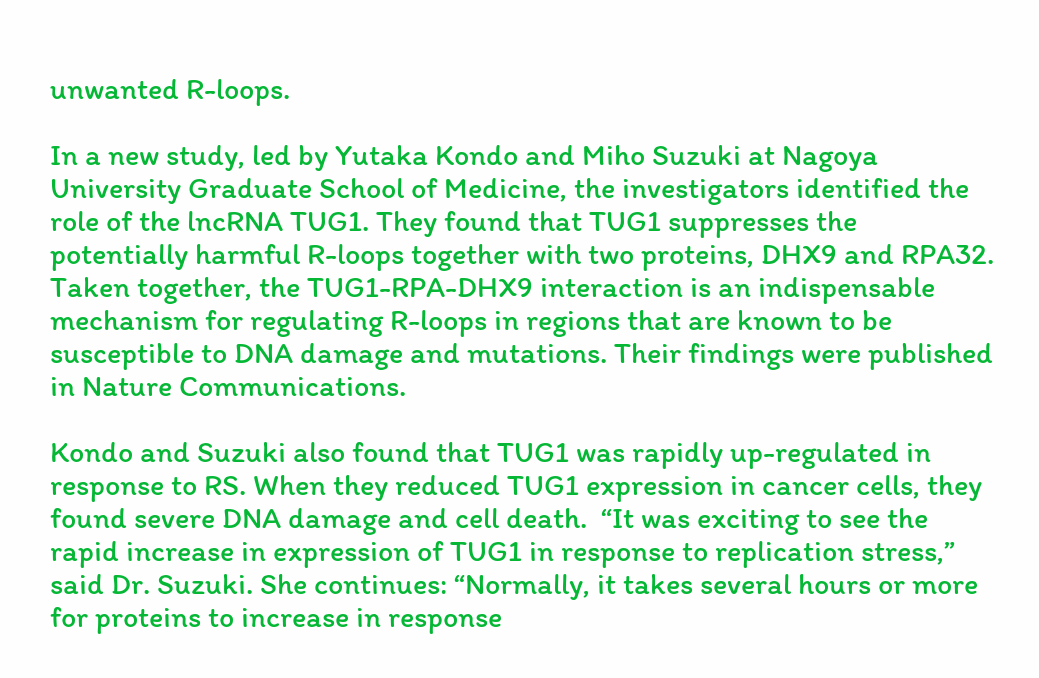unwanted R-loops.

In a new study, led by Yutaka Kondo and Miho Suzuki at Nagoya University Graduate School of Medicine, the investigators identified the role of the lncRNA TUG1. They found that TUG1 suppresses the potentially harmful R-loops together with two proteins, DHX9 and RPA32. Taken together, the TUG1-RPA-DHX9 interaction is an indispensable mechanism for regulating R-loops in regions that are known to be susceptible to DNA damage and mutations. Their findings were published in Nature Communications.

Kondo and Suzuki also found that TUG1 was rapidly up-regulated in response to RS. When they reduced TUG1 expression in cancer cells, they found severe DNA damage and cell death.  “It was exciting to see the rapid increase in expression of TUG1 in response to replication stress,” said Dr. Suzuki. She continues: “Normally, it takes several hours or more for proteins to increase in response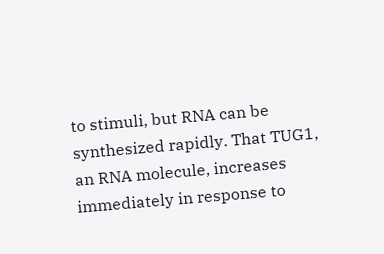to stimuli, but RNA can be synthesized rapidly. That TUG1, an RNA molecule, increases immediately in response to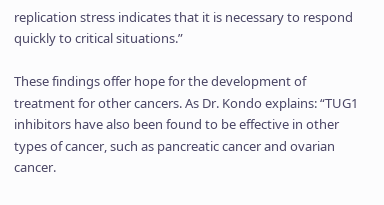replication stress indicates that it is necessary to respond quickly to critical situations.”

These findings offer hope for the development of treatment for other cancers. As Dr. Kondo explains: “TUG1 inhibitors have also been found to be effective in other types of cancer, such as pancreatic cancer and ovarian cancer.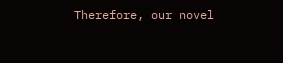Therefore, our novel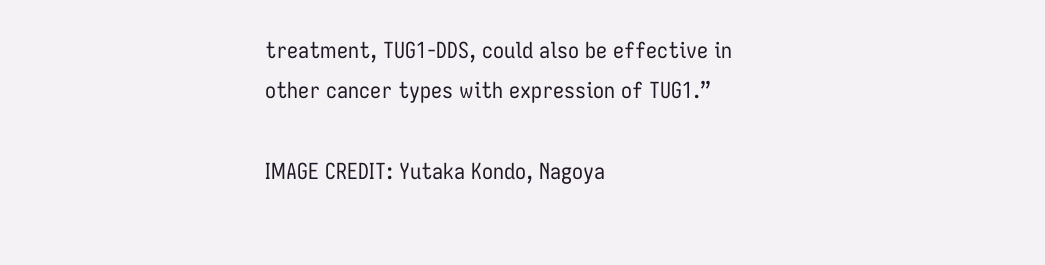treatment, TUG1-DDS, could also be effective in other cancer types with expression of TUG1.”

IMAGE CREDIT: Yutaka Kondo, Nagoya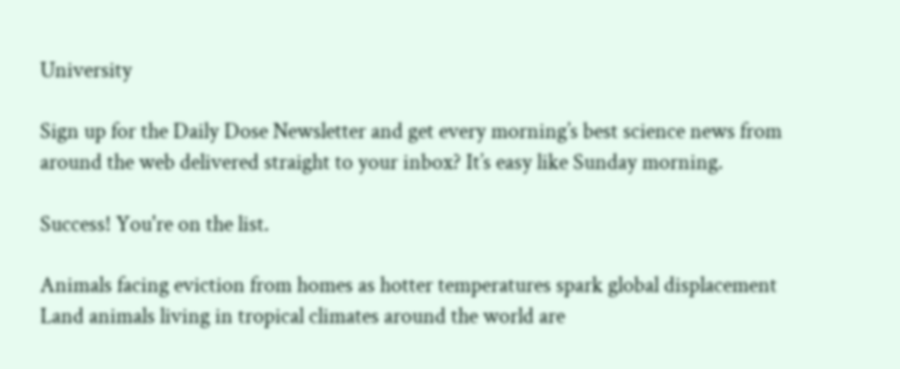University

Sign up for the Daily Dose Newsletter and get every morning’s best science news from around the web delivered straight to your inbox? It’s easy like Sunday morning.

Success! You're on the list.

Animals facing eviction from homes as hotter temperatures spark global displacement
Land animals living in tropical climates around the world are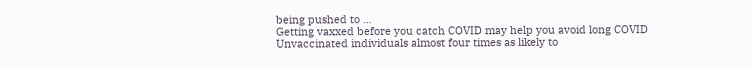being pushed to …
Getting vaxxed before you catch COVID may help you avoid long COVID
Unvaccinated individuals almost four times as likely to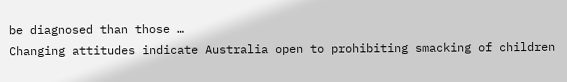be diagnosed than those …
Changing attitudes indicate Australia open to prohibiting smacking of children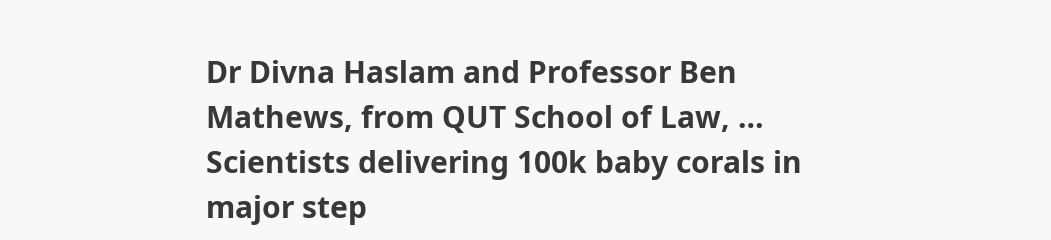Dr Divna Haslam and Professor Ben Mathews, from QUT School of Law, …
Scientists delivering 100k baby corals in major step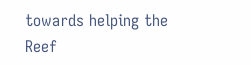towards helping the Reef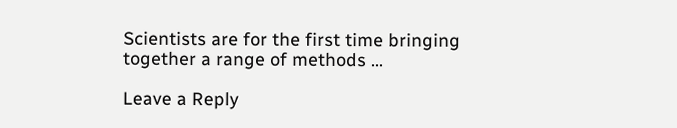Scientists are for the first time bringing together a range of methods …

Leave a Reply